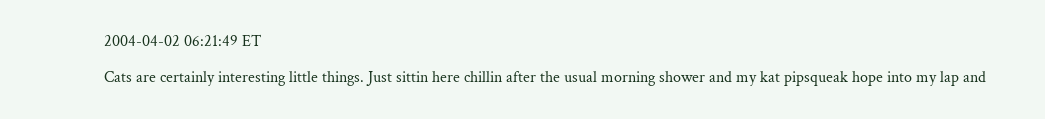2004-04-02 06:21:49 ET

Cats are certainly interesting little things. Just sittin here chillin after the usual morning shower and my kat pipsqueak hope into my lap and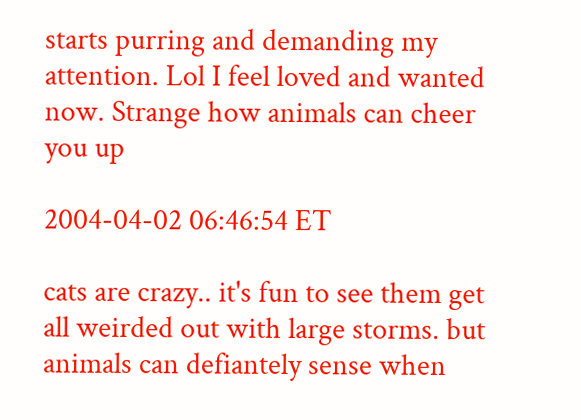starts purring and demanding my attention. Lol I feel loved and wanted now. Strange how animals can cheer you up

2004-04-02 06:46:54 ET

cats are crazy.. it's fun to see them get all weirded out with large storms. but animals can defiantely sense when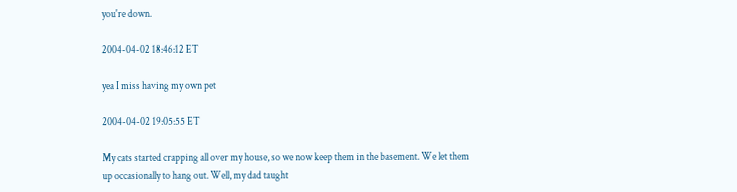you're down.

2004-04-02 18:46:12 ET

yea I miss having my own pet

2004-04-02 19:05:55 ET

My cats started crapping all over my house, so we now keep them in the basement. We let them up occasionally to hang out. Well, my dad taught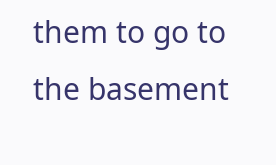them to go to the basement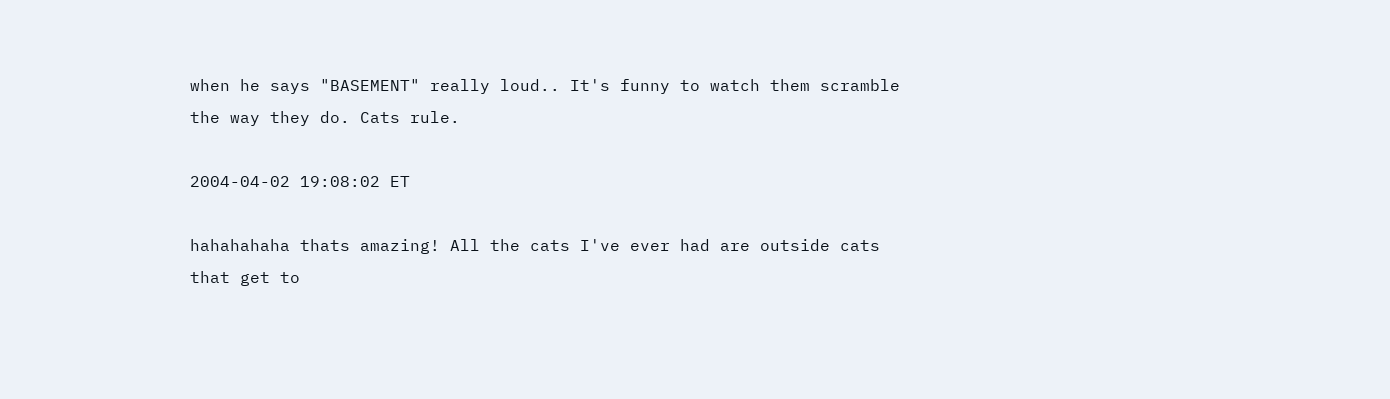when he says "BASEMENT" really loud.. It's funny to watch them scramble the way they do. Cats rule.

2004-04-02 19:08:02 ET

hahahahaha thats amazing! All the cats I've ever had are outside cats that get to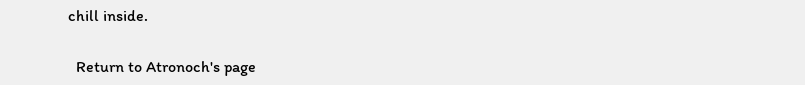chill inside.

  Return to Atronoch's page